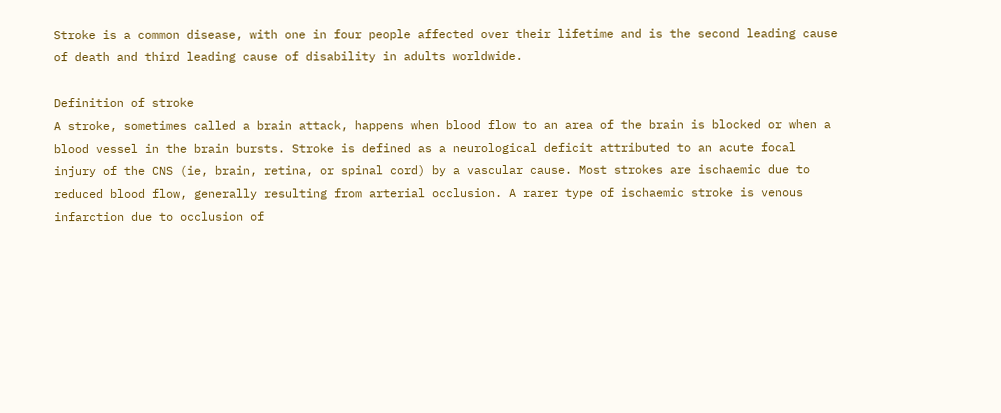Stroke is a common disease, with one in four people affected over their lifetime and is the second leading cause of death and third leading cause of disability in adults worldwide.

Definition of stroke
A stroke, sometimes called a brain attack, happens when blood flow to an area of the brain is blocked or when a blood vessel in the brain bursts. Stroke is defined as a neurological deficit attributed to an acute focal injury of the CNS (ie, brain, retina, or spinal cord) by a vascular cause. Most strokes are ischaemic due to reduced blood flow, generally resulting from arterial occlusion. A rarer type of ischaemic stroke is venous infarction due to occlusion of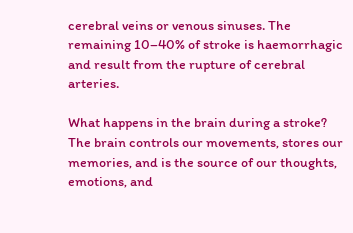cerebral veins or venous sinuses. The remaining 10–40% of stroke is haemorrhagic and result from the rupture of cerebral arteries.

What happens in the brain during a stroke?
The brain controls our movements, stores our memories, and is the source of our thoughts, emotions, and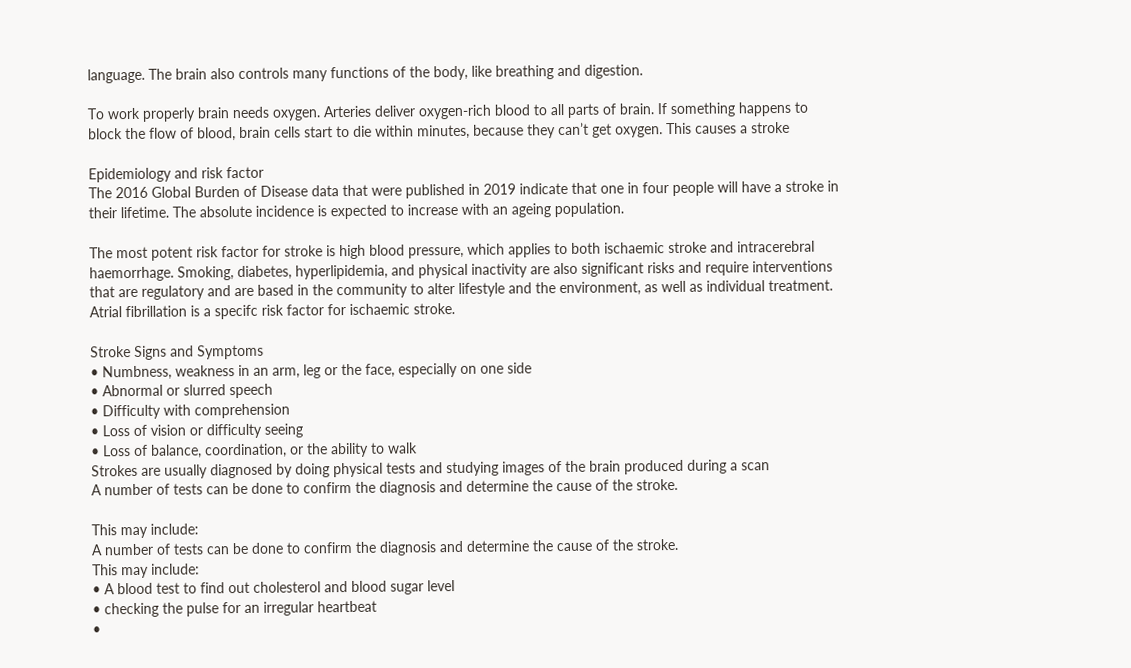language. The brain also controls many functions of the body, like breathing and digestion.

To work properly brain needs oxygen. Arteries deliver oxygen-rich blood to all parts of brain. If something happens to block the flow of blood, brain cells start to die within minutes, because they can’t get oxygen. This causes a stroke

Epidemiology and risk factor
The 2016 Global Burden of Disease data that were published in 2019 indicate that one in four people will have a stroke in their lifetime. The absolute incidence is expected to increase with an ageing population.

The most potent risk factor for stroke is high blood pressure, which applies to both ischaemic stroke and intracerebral haemorrhage. Smoking, diabetes, hyperlipidemia, and physical inactivity are also significant risks and require interventions that are regulatory and are based in the community to alter lifestyle and the environment, as well as individual treatment. Atrial fibrillation is a specifc risk factor for ischaemic stroke.

Stroke Signs and Symptoms
• Numbness, weakness in an arm, leg or the face, especially on one side
• Abnormal or slurred speech
• Difficulty with comprehension
• Loss of vision or difficulty seeing
• Loss of balance, coordination, or the ability to walk
Strokes are usually diagnosed by doing physical tests and studying images of the brain produced during a scan
A number of tests can be done to confirm the diagnosis and determine the cause of the stroke.

This may include:
A number of tests can be done to confirm the diagnosis and determine the cause of the stroke.
This may include:
• A blood test to find out cholesterol and blood sugar level
• checking the pulse for an irregular heartbeat
•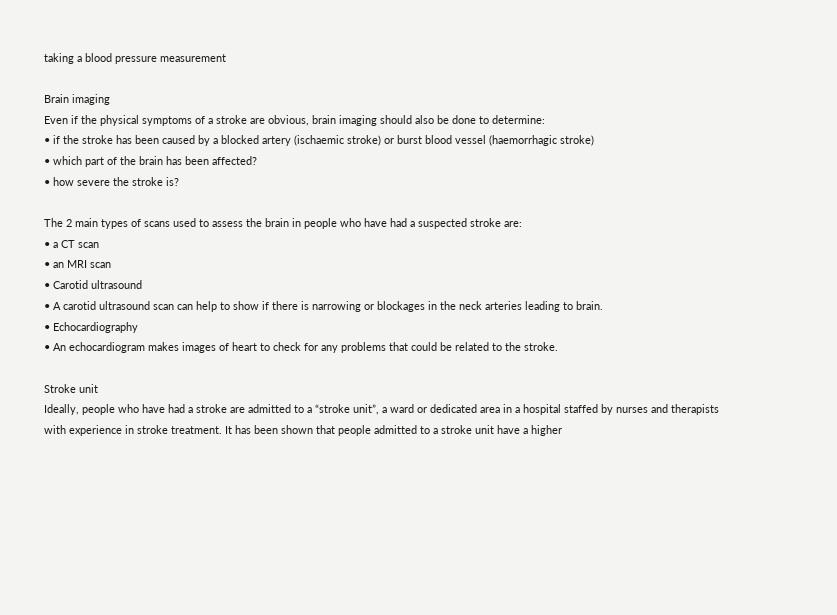taking a blood pressure measurement

Brain imaging
Even if the physical symptoms of a stroke are obvious, brain imaging should also be done to determine:
• if the stroke has been caused by a blocked artery (ischaemic stroke) or burst blood vessel (haemorrhagic stroke)
• which part of the brain has been affected?
• how severe the stroke is?

The 2 main types of scans used to assess the brain in people who have had a suspected stroke are:
• a CT scan
• an MRI scan
• Carotid ultrasound
• A carotid ultrasound scan can help to show if there is narrowing or blockages in the neck arteries leading to brain.
• Echocardiography
• An echocardiogram makes images of heart to check for any problems that could be related to the stroke.

Stroke unit
Ideally, people who have had a stroke are admitted to a “stroke unit”, a ward or dedicated area in a hospital staffed by nurses and therapists with experience in stroke treatment. It has been shown that people admitted to a stroke unit have a higher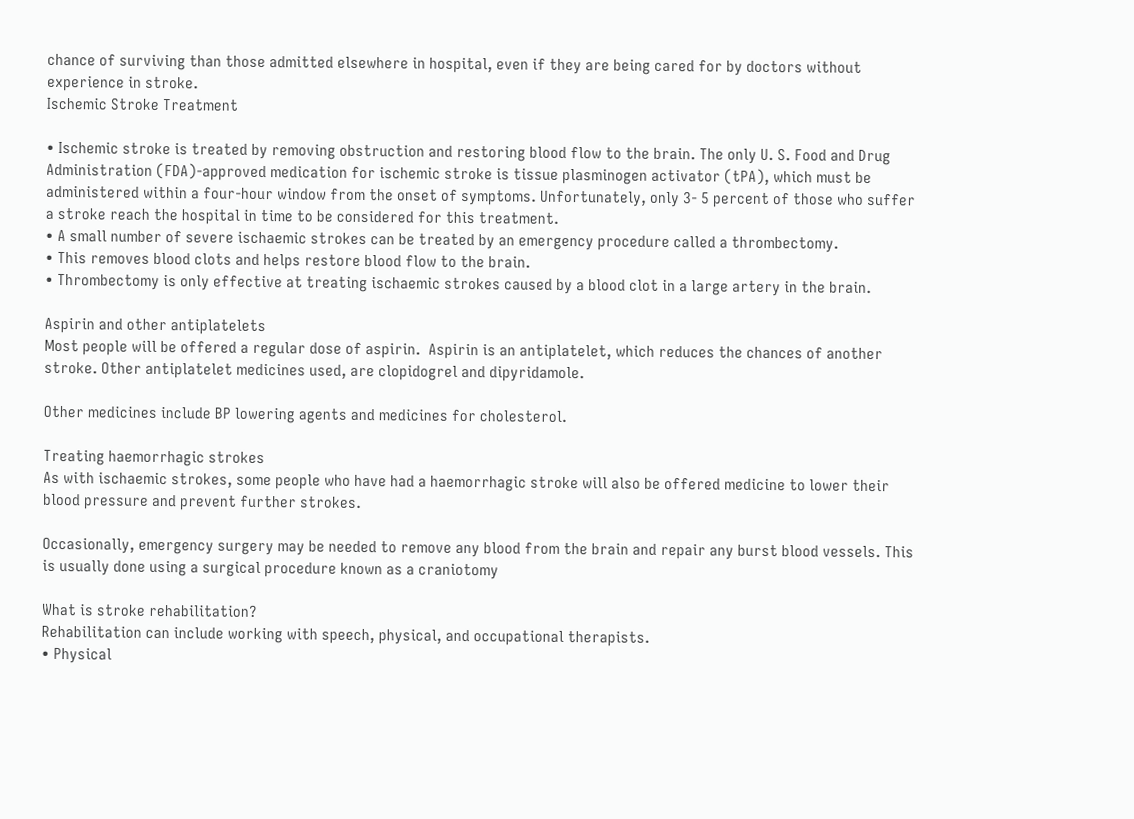chance of surviving than those admitted elsewhere in hospital, even if they are being cared for by doctors without experience in stroke.
Ischemic Stroke Treatment

• Ischemic stroke is treated by removing obstruction and restoring blood flow to the brain. The only U. S. Food and Drug Administration (FDA)-approved medication for ischemic stroke is tissue plasminogen activator (tPA), which must be administered within a four-hour window from the onset of symptoms. Unfortunately, only 3- 5 percent of those who suffer a stroke reach the hospital in time to be considered for this treatment.
• A small number of severe ischaemic strokes can be treated by an emergency procedure called a thrombectomy.
• This removes blood clots and helps restore blood flow to the brain.
• Thrombectomy is only effective at treating ischaemic strokes caused by a blood clot in a large artery in the brain.

Aspirin and other antiplatelets
Most people will be offered a regular dose of aspirin.  Aspirin is an antiplatelet, which reduces the chances of another stroke. Other antiplatelet medicines used, are clopidogrel and dipyridamole.

Other medicines include BP lowering agents and medicines for cholesterol.

Treating haemorrhagic strokes
As with ischaemic strokes, some people who have had a haemorrhagic stroke will also be offered medicine to lower their blood pressure and prevent further strokes.

Occasionally, emergency surgery may be needed to remove any blood from the brain and repair any burst blood vessels. This is usually done using a surgical procedure known as a craniotomy

What is stroke rehabilitation?
Rehabilitation can include working with speech, physical, and occupational therapists.
• Physical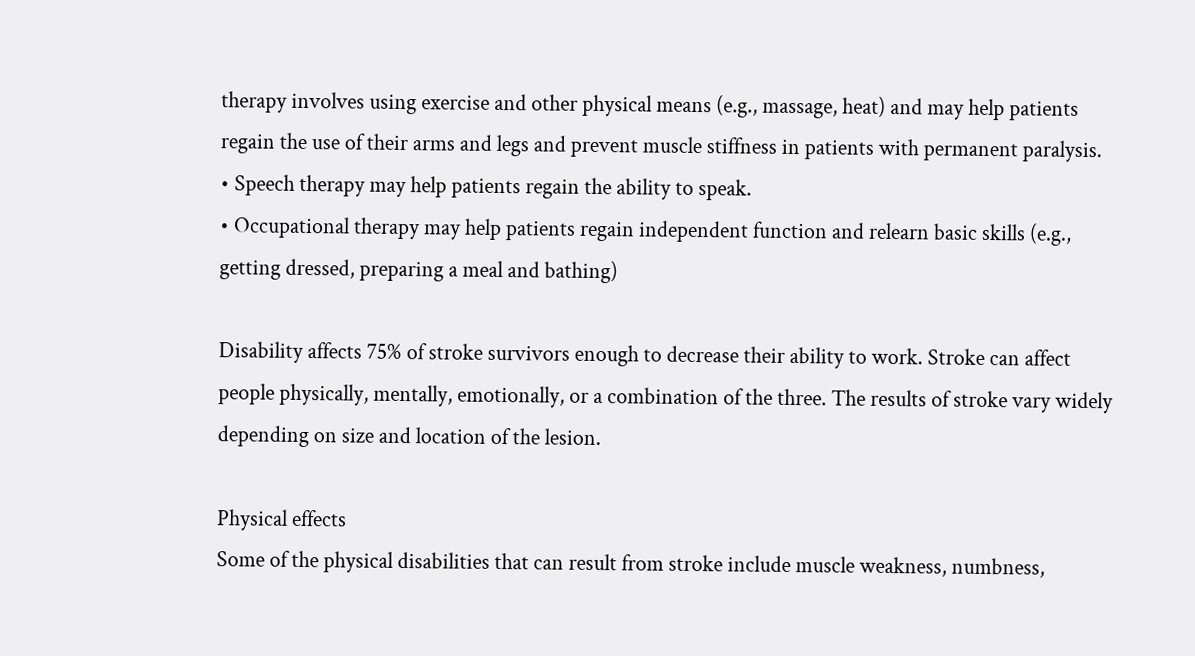therapy involves using exercise and other physical means (e.g., massage, heat) and may help patients regain the use of their arms and legs and prevent muscle stiffness in patients with permanent paralysis.
• Speech therapy may help patients regain the ability to speak.
• Occupational therapy may help patients regain independent function and relearn basic skills (e.g., getting dressed, preparing a meal and bathing)

Disability affects 75% of stroke survivors enough to decrease their ability to work. Stroke can affect people physically, mentally, emotionally, or a combination of the three. The results of stroke vary widely depending on size and location of the lesion.

Physical effects
Some of the physical disabilities that can result from stroke include muscle weakness, numbness,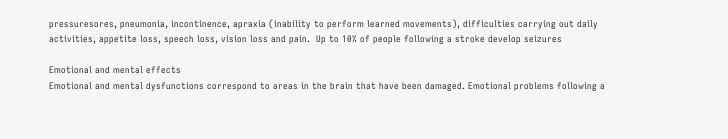pressuresores, pneumonia, incontinence, apraxia (inability to perform learned movements), difficulties carrying out daily activities, appetite loss, speech loss, vision loss and pain.  Up to 10% of people following a stroke develop seizures

Emotional and mental effects
Emotional and mental dysfunctions correspond to areas in the brain that have been damaged. Emotional problems following a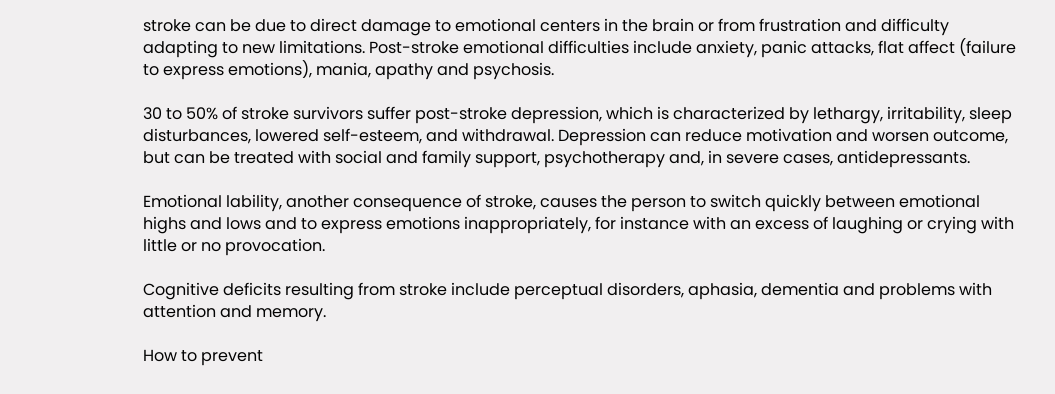stroke can be due to direct damage to emotional centers in the brain or from frustration and difficulty adapting to new limitations. Post-stroke emotional difficulties include anxiety, panic attacks, flat affect (failure to express emotions), mania, apathy and psychosis.

30 to 50% of stroke survivors suffer post-stroke depression, which is characterized by lethargy, irritability, sleep disturbances, lowered self-esteem, and withdrawal. Depression can reduce motivation and worsen outcome, but can be treated with social and family support, psychotherapy and, in severe cases, antidepressants.

Emotional lability, another consequence of stroke, causes the person to switch quickly between emotional highs and lows and to express emotions inappropriately, for instance with an excess of laughing or crying with little or no provocation.

Cognitive deficits resulting from stroke include perceptual disorders, aphasia, dementia and problems with attention and memory.

How to prevent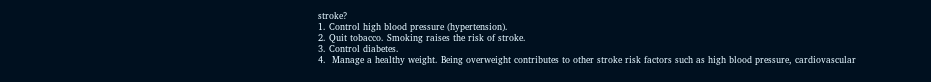stroke?
1. Control high blood pressure (hypertension).
2. Quit tobacco. Smoking raises the risk of stroke.
3. Control diabetes.
4.  Manage a healthy weight. Being overweight contributes to other stroke risk factors such as high blood pressure, cardiovascular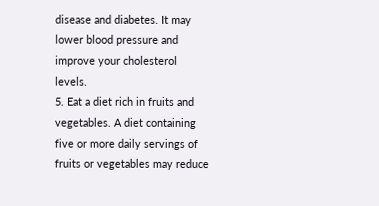disease and diabetes. It may lower blood pressure and improve your cholesterol levels.
5. Eat a diet rich in fruits and vegetables. A diet containing five or more daily servings of fruits or vegetables may reduce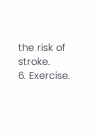the risk of stroke.
6. Exercise.